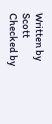Written by Scott
Checked by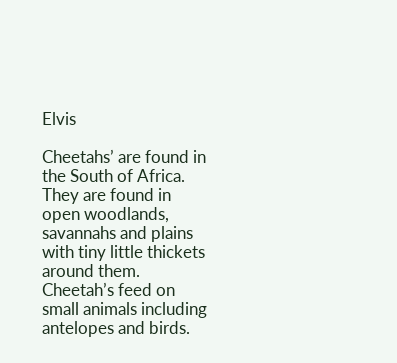Elvis

Cheetahs’ are found in the South of Africa.
They are found in open woodlands, savannahs and plains with tiny little thickets around them.
Cheetah’s feed on small animals including antelopes and birds.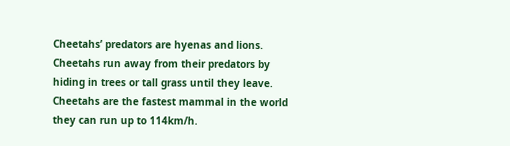Cheetahs’ predators are hyenas and lions.
Cheetahs run away from their predators by hiding in trees or tall grass until they leave.
Cheetahs are the fastest mammal in the world they can run up to 114km/h.